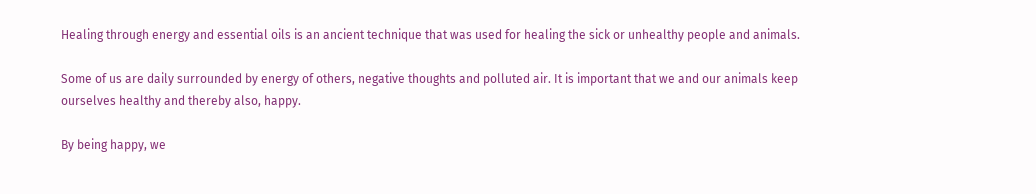Healing through energy and essential oils is an ancient technique that was used for healing the sick or unhealthy people and animals.

Some of us are daily surrounded by energy of others, negative thoughts and polluted air. It is important that we and our animals keep ourselves healthy and thereby also, happy.

By being happy, we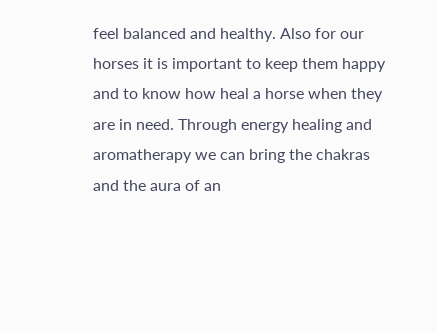feel balanced and healthy. Also for our horses it is important to keep them happy and to know how heal a horse when they are in need. Through energy healing and aromatherapy we can bring the chakras and the aura of an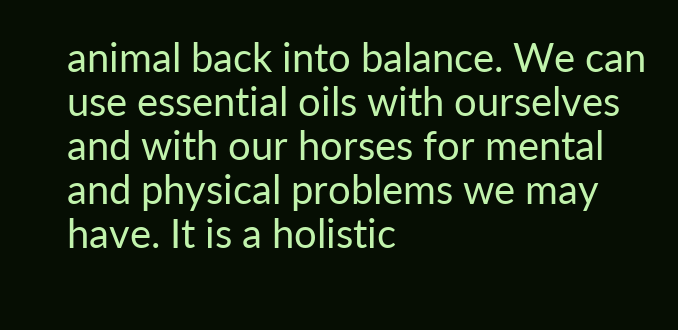animal back into balance. We can use essential oils with ourselves and with our horses for mental and physical problems we may have. It is a holistic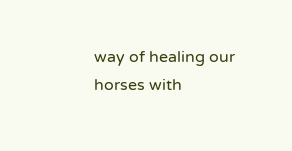way of healing our horses with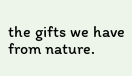the gifts we have from nature.